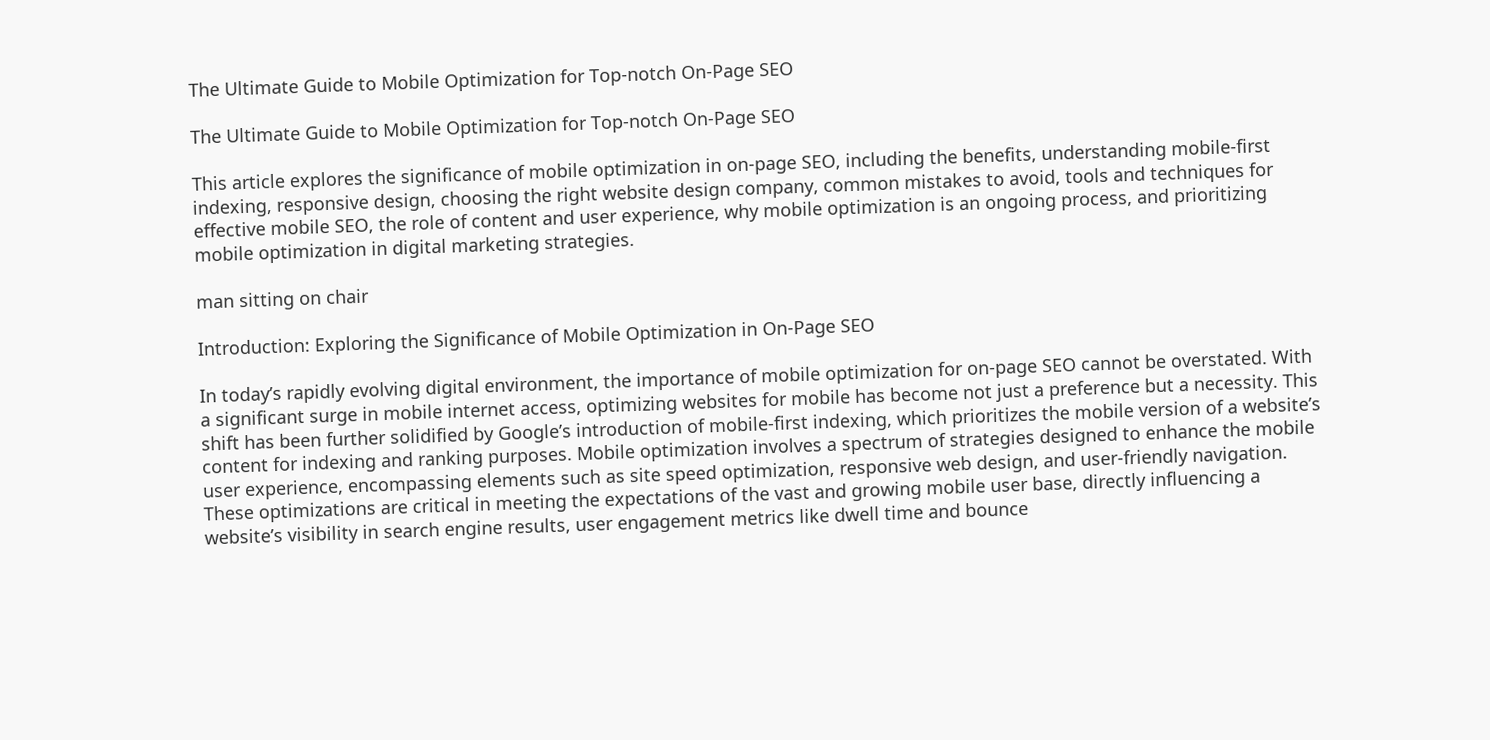The Ultimate Guide to Mobile Optimization for Top-notch On-Page SEO

The Ultimate Guide to Mobile Optimization for Top-notch On-Page SEO

This article explores the significance of mobile optimization in on-page SEO, including the benefits, understanding mobile-first indexing, responsive design, choosing the right website design company, common mistakes to avoid, tools and techniques for effective mobile SEO, the role of content and user experience, why mobile optimization is an ongoing process, and prioritizing mobile optimization in digital marketing strategies.

man sitting on chair

Introduction: Exploring the Significance of Mobile Optimization in On-Page SEO

In today’s rapidly evolving digital environment, the importance of mobile optimization for on-page SEO cannot be overstated. With a significant surge in mobile internet access, optimizing websites for mobile has become not just a preference but a necessity. This shift has been further solidified by Google’s introduction of mobile-first indexing, which prioritizes the mobile version of a website’s content for indexing and ranking purposes. Mobile optimization involves a spectrum of strategies designed to enhance the mobile user experience, encompassing elements such as site speed optimization, responsive web design, and user-friendly navigation. These optimizations are critical in meeting the expectations of the vast and growing mobile user base, directly influencing a website’s visibility in search engine results, user engagement metrics like dwell time and bounce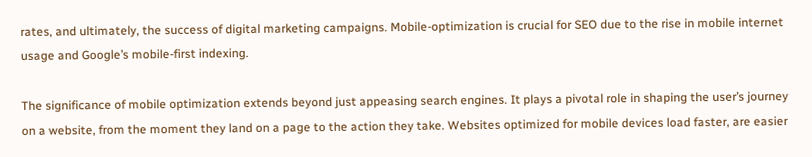rates, and ultimately, the success of digital marketing campaigns. Mobile-optimization is crucial for SEO due to the rise in mobile internet usage and Google’s mobile-first indexing.

The significance of mobile optimization extends beyond just appeasing search engines. It plays a pivotal role in shaping the user’s journey on a website, from the moment they land on a page to the action they take. Websites optimized for mobile devices load faster, are easier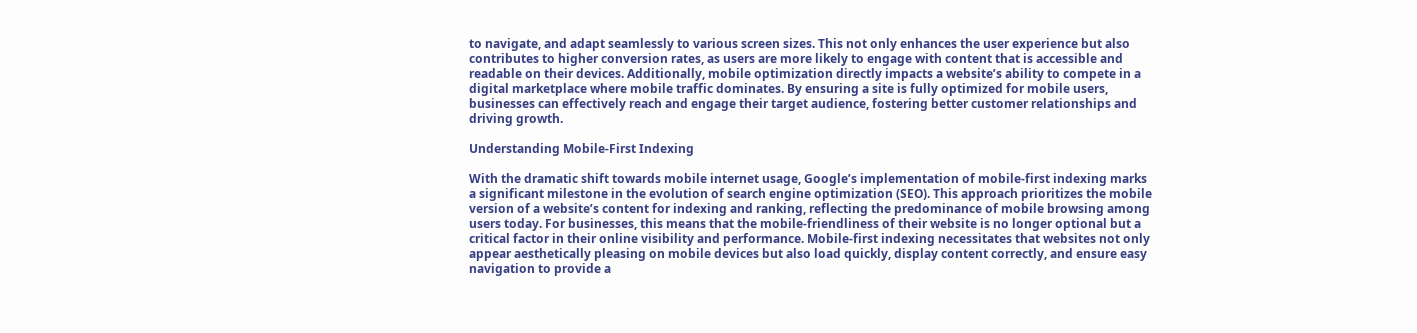to navigate, and adapt seamlessly to various screen sizes. This not only enhances the user experience but also contributes to higher conversion rates, as users are more likely to engage with content that is accessible and readable on their devices. Additionally, mobile optimization directly impacts a website’s ability to compete in a digital marketplace where mobile traffic dominates. By ensuring a site is fully optimized for mobile users, businesses can effectively reach and engage their target audience, fostering better customer relationships and driving growth.

Understanding Mobile-First Indexing

With the dramatic shift towards mobile internet usage, Google’s implementation of mobile-first indexing marks a significant milestone in the evolution of search engine optimization (SEO). This approach prioritizes the mobile version of a website’s content for indexing and ranking, reflecting the predominance of mobile browsing among users today. For businesses, this means that the mobile-friendliness of their website is no longer optional but a critical factor in their online visibility and performance. Mobile-first indexing necessitates that websites not only appear aesthetically pleasing on mobile devices but also load quickly, display content correctly, and ensure easy navigation to provide a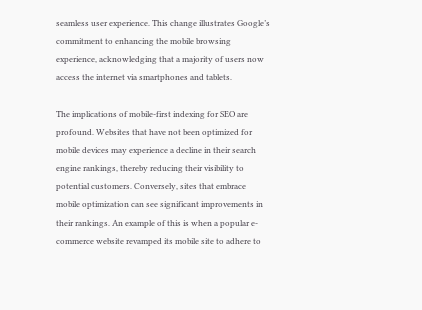seamless user experience. This change illustrates Google’s commitment to enhancing the mobile browsing experience, acknowledging that a majority of users now access the internet via smartphones and tablets.

The implications of mobile-first indexing for SEO are profound. Websites that have not been optimized for mobile devices may experience a decline in their search engine rankings, thereby reducing their visibility to potential customers. Conversely, sites that embrace mobile optimization can see significant improvements in their rankings. An example of this is when a popular e-commerce website revamped its mobile site to adhere to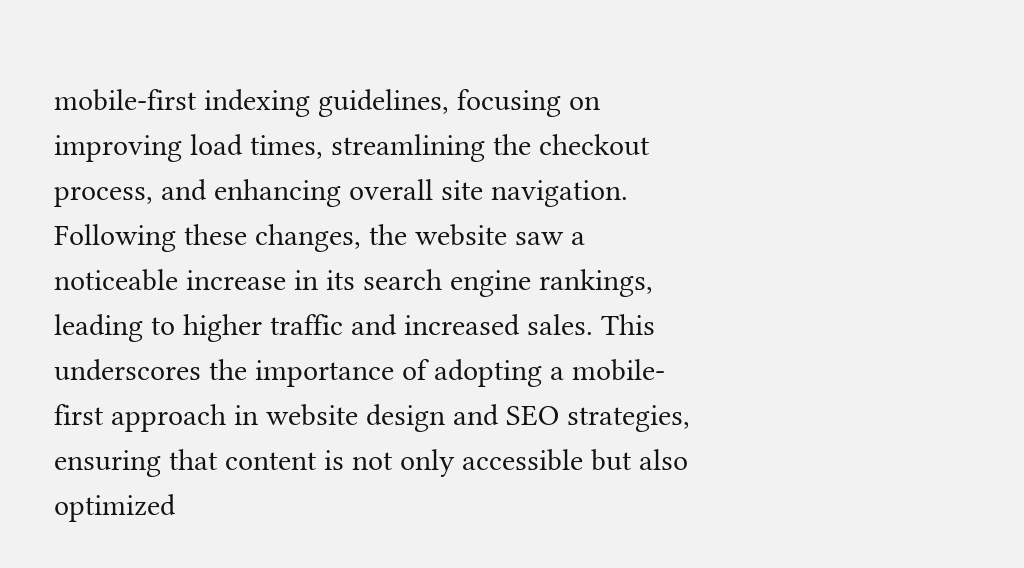mobile-first indexing guidelines, focusing on improving load times, streamlining the checkout process, and enhancing overall site navigation. Following these changes, the website saw a noticeable increase in its search engine rankings, leading to higher traffic and increased sales. This underscores the importance of adopting a mobile-first approach in website design and SEO strategies, ensuring that content is not only accessible but also optimized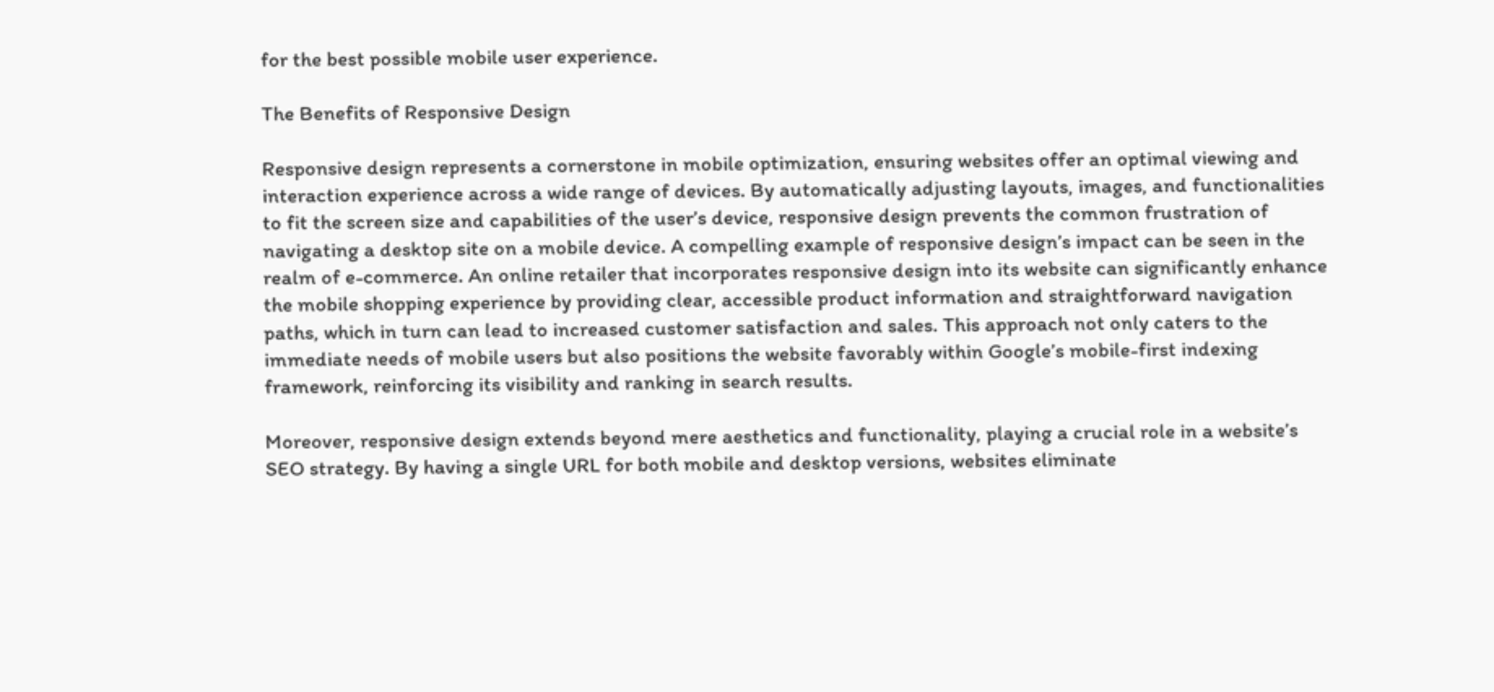for the best possible mobile user experience.

The Benefits of Responsive Design

Responsive design represents a cornerstone in mobile optimization, ensuring websites offer an optimal viewing and interaction experience across a wide range of devices. By automatically adjusting layouts, images, and functionalities to fit the screen size and capabilities of the user’s device, responsive design prevents the common frustration of navigating a desktop site on a mobile device. A compelling example of responsive design’s impact can be seen in the realm of e-commerce. An online retailer that incorporates responsive design into its website can significantly enhance the mobile shopping experience by providing clear, accessible product information and straightforward navigation paths, which in turn can lead to increased customer satisfaction and sales. This approach not only caters to the immediate needs of mobile users but also positions the website favorably within Google’s mobile-first indexing framework, reinforcing its visibility and ranking in search results.

Moreover, responsive design extends beyond mere aesthetics and functionality, playing a crucial role in a website’s SEO strategy. By having a single URL for both mobile and desktop versions, websites eliminate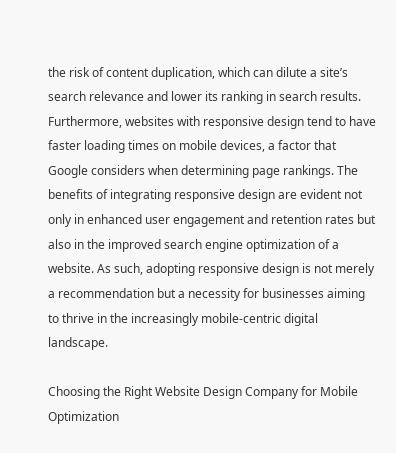the risk of content duplication, which can dilute a site’s search relevance and lower its ranking in search results. Furthermore, websites with responsive design tend to have faster loading times on mobile devices, a factor that Google considers when determining page rankings. The benefits of integrating responsive design are evident not only in enhanced user engagement and retention rates but also in the improved search engine optimization of a website. As such, adopting responsive design is not merely a recommendation but a necessity for businesses aiming to thrive in the increasingly mobile-centric digital landscape.

Choosing the Right Website Design Company for Mobile Optimization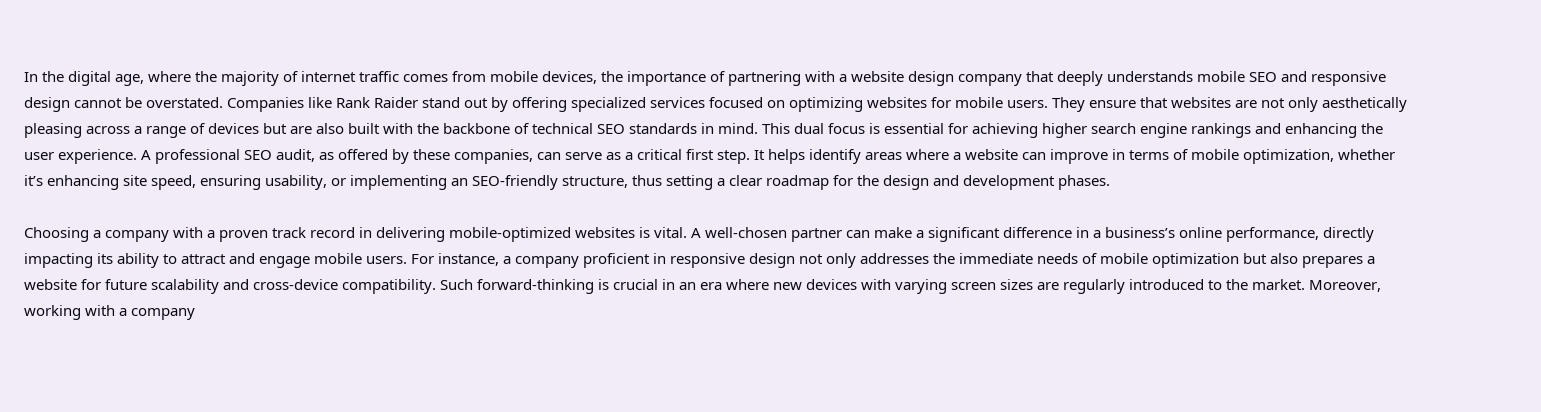In the digital age, where the majority of internet traffic comes from mobile devices, the importance of partnering with a website design company that deeply understands mobile SEO and responsive design cannot be overstated. Companies like Rank Raider stand out by offering specialized services focused on optimizing websites for mobile users. They ensure that websites are not only aesthetically pleasing across a range of devices but are also built with the backbone of technical SEO standards in mind. This dual focus is essential for achieving higher search engine rankings and enhancing the user experience. A professional SEO audit, as offered by these companies, can serve as a critical first step. It helps identify areas where a website can improve in terms of mobile optimization, whether it’s enhancing site speed, ensuring usability, or implementing an SEO-friendly structure, thus setting a clear roadmap for the design and development phases.

Choosing a company with a proven track record in delivering mobile-optimized websites is vital. A well-chosen partner can make a significant difference in a business’s online performance, directly impacting its ability to attract and engage mobile users. For instance, a company proficient in responsive design not only addresses the immediate needs of mobile optimization but also prepares a website for future scalability and cross-device compatibility. Such forward-thinking is crucial in an era where new devices with varying screen sizes are regularly introduced to the market. Moreover, working with a company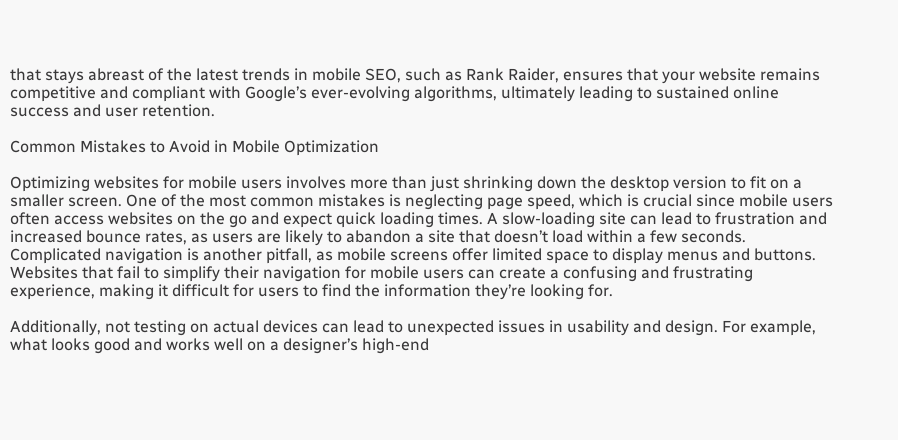that stays abreast of the latest trends in mobile SEO, such as Rank Raider, ensures that your website remains competitive and compliant with Google’s ever-evolving algorithms, ultimately leading to sustained online success and user retention.

Common Mistakes to Avoid in Mobile Optimization

Optimizing websites for mobile users involves more than just shrinking down the desktop version to fit on a smaller screen. One of the most common mistakes is neglecting page speed, which is crucial since mobile users often access websites on the go and expect quick loading times. A slow-loading site can lead to frustration and increased bounce rates, as users are likely to abandon a site that doesn’t load within a few seconds. Complicated navigation is another pitfall, as mobile screens offer limited space to display menus and buttons. Websites that fail to simplify their navigation for mobile users can create a confusing and frustrating experience, making it difficult for users to find the information they’re looking for.

Additionally, not testing on actual devices can lead to unexpected issues in usability and design. For example, what looks good and works well on a designer’s high-end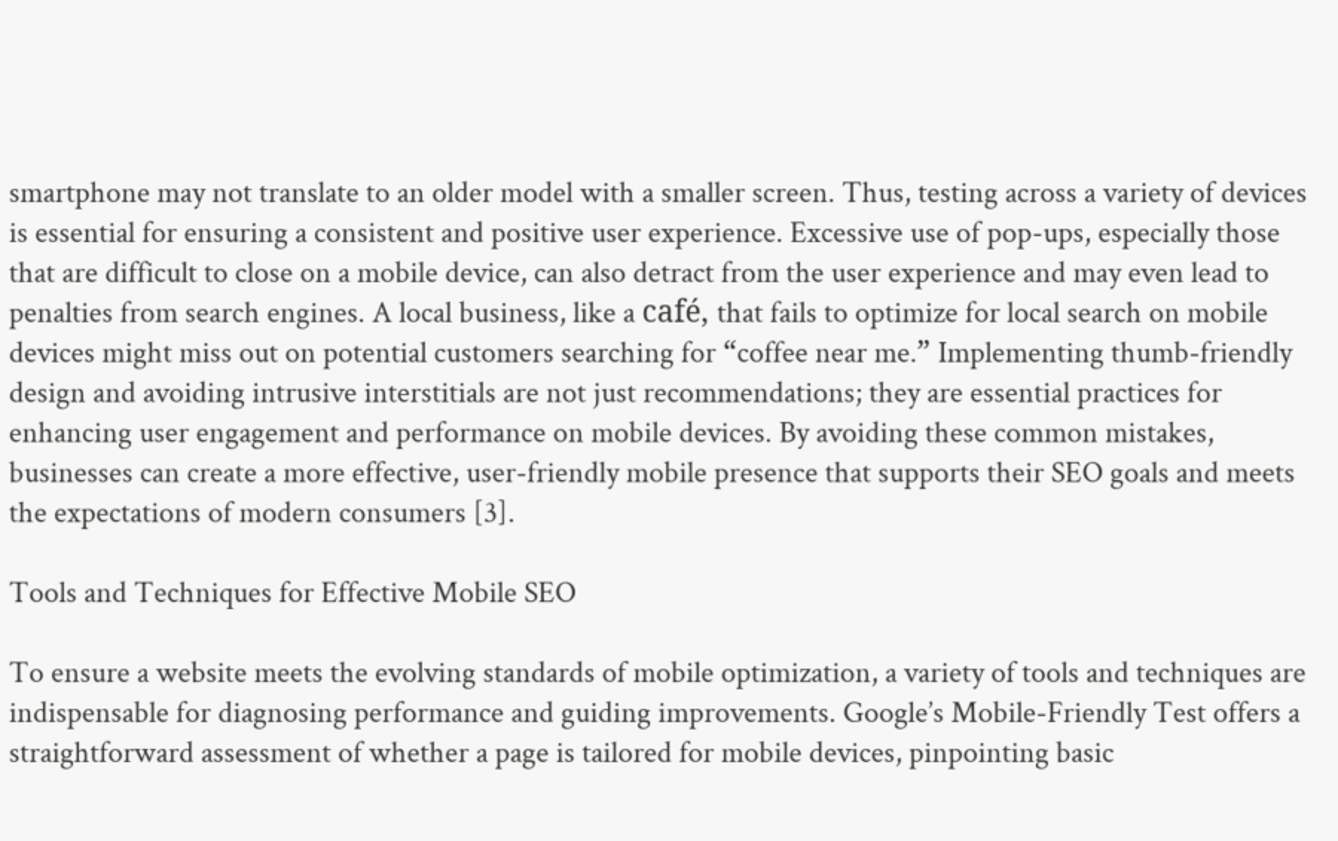smartphone may not translate to an older model with a smaller screen. Thus, testing across a variety of devices is essential for ensuring a consistent and positive user experience. Excessive use of pop-ups, especially those that are difficult to close on a mobile device, can also detract from the user experience and may even lead to penalties from search engines. A local business, like a café, that fails to optimize for local search on mobile devices might miss out on potential customers searching for “coffee near me.” Implementing thumb-friendly design and avoiding intrusive interstitials are not just recommendations; they are essential practices for enhancing user engagement and performance on mobile devices. By avoiding these common mistakes, businesses can create a more effective, user-friendly mobile presence that supports their SEO goals and meets the expectations of modern consumers [3].

Tools and Techniques for Effective Mobile SEO

To ensure a website meets the evolving standards of mobile optimization, a variety of tools and techniques are indispensable for diagnosing performance and guiding improvements. Google’s Mobile-Friendly Test offers a straightforward assessment of whether a page is tailored for mobile devices, pinpointing basic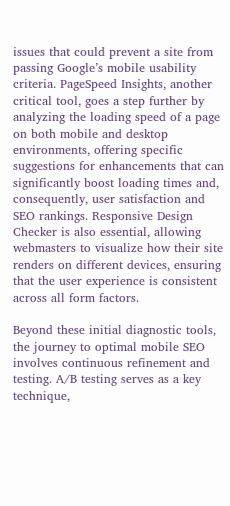issues that could prevent a site from passing Google’s mobile usability criteria. PageSpeed Insights, another critical tool, goes a step further by analyzing the loading speed of a page on both mobile and desktop environments, offering specific suggestions for enhancements that can significantly boost loading times and, consequently, user satisfaction and SEO rankings. Responsive Design Checker is also essential, allowing webmasters to visualize how their site renders on different devices, ensuring that the user experience is consistent across all form factors.

Beyond these initial diagnostic tools, the journey to optimal mobile SEO involves continuous refinement and testing. A/B testing serves as a key technique,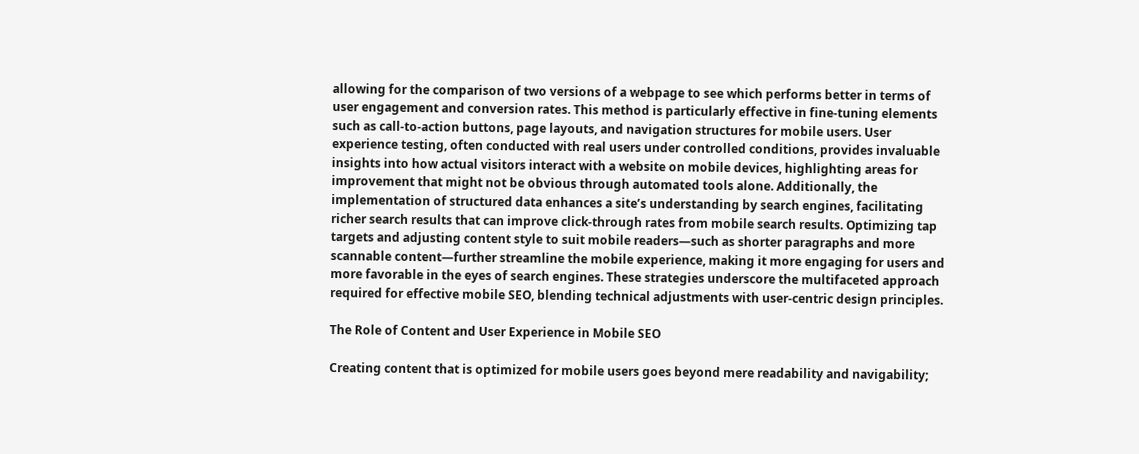allowing for the comparison of two versions of a webpage to see which performs better in terms of user engagement and conversion rates. This method is particularly effective in fine-tuning elements such as call-to-action buttons, page layouts, and navigation structures for mobile users. User experience testing, often conducted with real users under controlled conditions, provides invaluable insights into how actual visitors interact with a website on mobile devices, highlighting areas for improvement that might not be obvious through automated tools alone. Additionally, the implementation of structured data enhances a site’s understanding by search engines, facilitating richer search results that can improve click-through rates from mobile search results. Optimizing tap targets and adjusting content style to suit mobile readers—such as shorter paragraphs and more scannable content—further streamline the mobile experience, making it more engaging for users and more favorable in the eyes of search engines. These strategies underscore the multifaceted approach required for effective mobile SEO, blending technical adjustments with user-centric design principles.

The Role of Content and User Experience in Mobile SEO

Creating content that is optimized for mobile users goes beyond mere readability and navigability;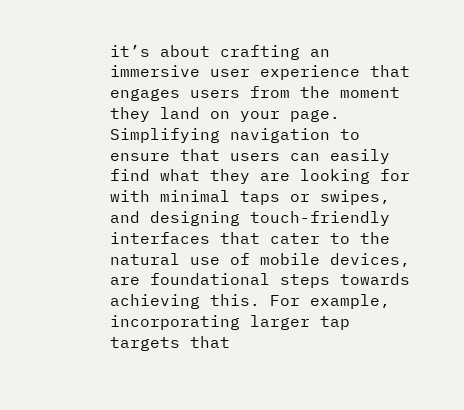it’s about crafting an immersive user experience that engages users from the moment they land on your page. Simplifying navigation to ensure that users can easily find what they are looking for with minimal taps or swipes, and designing touch-friendly interfaces that cater to the natural use of mobile devices, are foundational steps towards achieving this. For example, incorporating larger tap targets that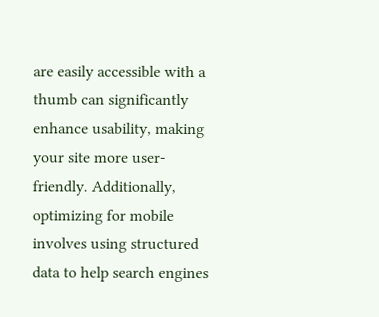are easily accessible with a thumb can significantly enhance usability, making your site more user-friendly. Additionally, optimizing for mobile involves using structured data to help search engines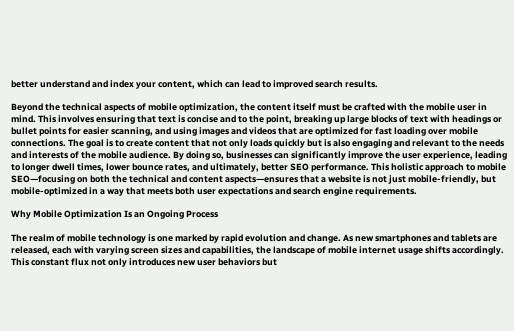better understand and index your content, which can lead to improved search results.

Beyond the technical aspects of mobile optimization, the content itself must be crafted with the mobile user in mind. This involves ensuring that text is concise and to the point, breaking up large blocks of text with headings or bullet points for easier scanning, and using images and videos that are optimized for fast loading over mobile connections. The goal is to create content that not only loads quickly but is also engaging and relevant to the needs and interests of the mobile audience. By doing so, businesses can significantly improve the user experience, leading to longer dwell times, lower bounce rates, and ultimately, better SEO performance. This holistic approach to mobile SEO—focusing on both the technical and content aspects—ensures that a website is not just mobile-friendly, but mobile-optimized in a way that meets both user expectations and search engine requirements.

Why Mobile Optimization Is an Ongoing Process

The realm of mobile technology is one marked by rapid evolution and change. As new smartphones and tablets are released, each with varying screen sizes and capabilities, the landscape of mobile internet usage shifts accordingly. This constant flux not only introduces new user behaviors but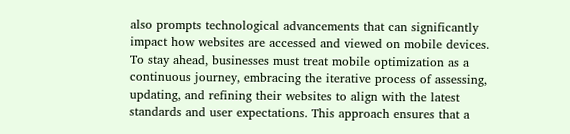also prompts technological advancements that can significantly impact how websites are accessed and viewed on mobile devices. To stay ahead, businesses must treat mobile optimization as a continuous journey, embracing the iterative process of assessing, updating, and refining their websites to align with the latest standards and user expectations. This approach ensures that a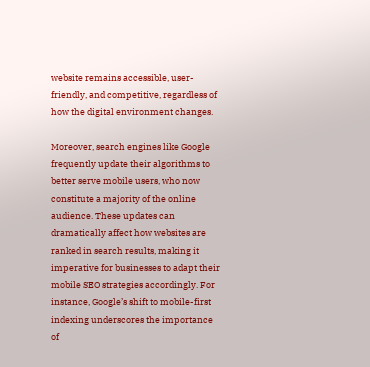website remains accessible, user-friendly, and competitive, regardless of how the digital environment changes.

Moreover, search engines like Google frequently update their algorithms to better serve mobile users, who now constitute a majority of the online audience. These updates can dramatically affect how websites are ranked in search results, making it imperative for businesses to adapt their mobile SEO strategies accordingly. For instance, Google’s shift to mobile-first indexing underscores the importance of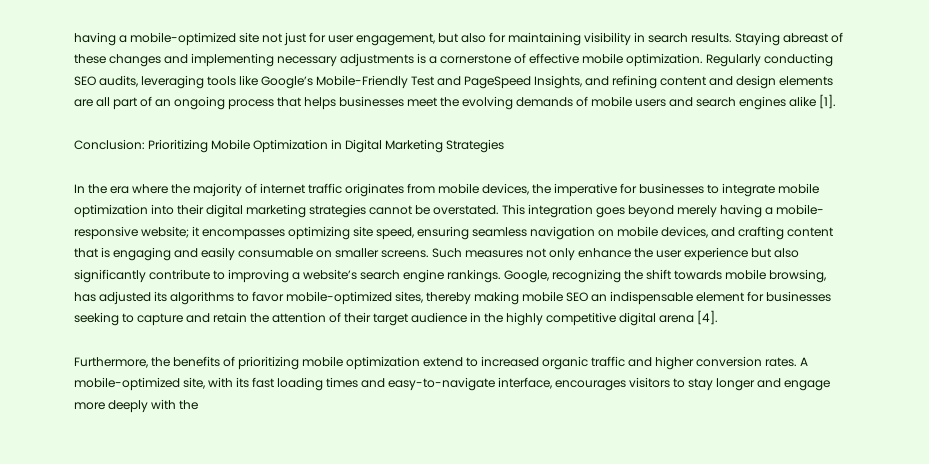having a mobile-optimized site not just for user engagement, but also for maintaining visibility in search results. Staying abreast of these changes and implementing necessary adjustments is a cornerstone of effective mobile optimization. Regularly conducting SEO audits, leveraging tools like Google’s Mobile-Friendly Test and PageSpeed Insights, and refining content and design elements are all part of an ongoing process that helps businesses meet the evolving demands of mobile users and search engines alike [1].

Conclusion: Prioritizing Mobile Optimization in Digital Marketing Strategies

In the era where the majority of internet traffic originates from mobile devices, the imperative for businesses to integrate mobile optimization into their digital marketing strategies cannot be overstated. This integration goes beyond merely having a mobile-responsive website; it encompasses optimizing site speed, ensuring seamless navigation on mobile devices, and crafting content that is engaging and easily consumable on smaller screens. Such measures not only enhance the user experience but also significantly contribute to improving a website’s search engine rankings. Google, recognizing the shift towards mobile browsing, has adjusted its algorithms to favor mobile-optimized sites, thereby making mobile SEO an indispensable element for businesses seeking to capture and retain the attention of their target audience in the highly competitive digital arena [4].

Furthermore, the benefits of prioritizing mobile optimization extend to increased organic traffic and higher conversion rates. A mobile-optimized site, with its fast loading times and easy-to-navigate interface, encourages visitors to stay longer and engage more deeply with the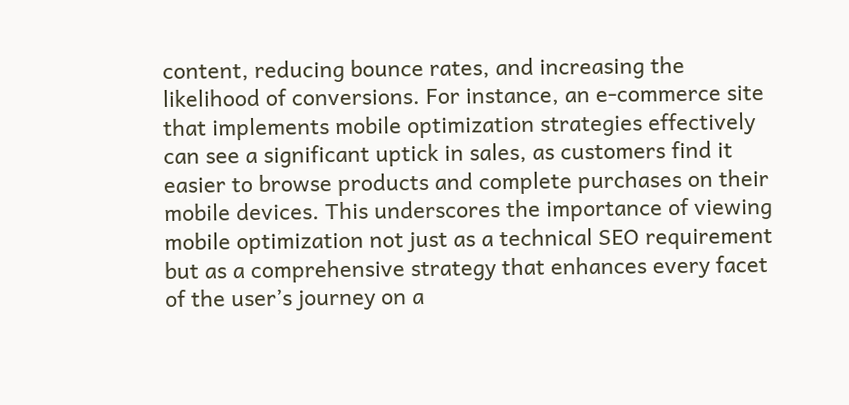content, reducing bounce rates, and increasing the likelihood of conversions. For instance, an e-commerce site that implements mobile optimization strategies effectively can see a significant uptick in sales, as customers find it easier to browse products and complete purchases on their mobile devices. This underscores the importance of viewing mobile optimization not just as a technical SEO requirement but as a comprehensive strategy that enhances every facet of the user’s journey on a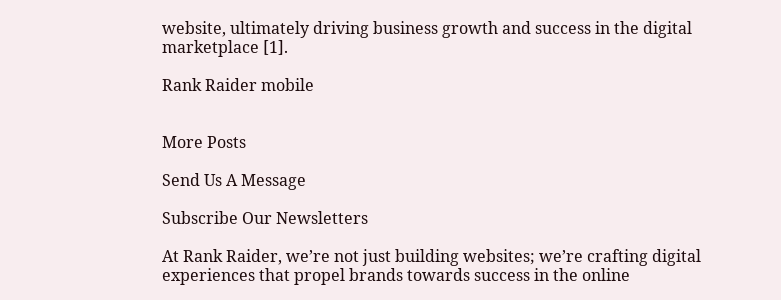website, ultimately driving business growth and success in the digital marketplace [1].

Rank Raider mobile


More Posts

Send Us A Message

Subscribe Our Newsletters

At Rank Raider, we’re not just building websites; we’re crafting digital experiences that propel brands towards success in the online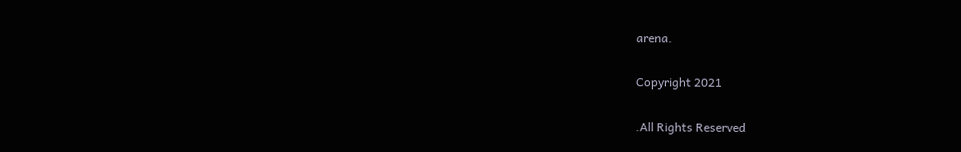arena.

Copyright 2021

.All Rights Reserved